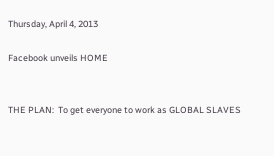Thursday, April 4, 2013

Facebook unveils HOME


THE PLAN:  To get everyone to work as GLOBAL SLAVES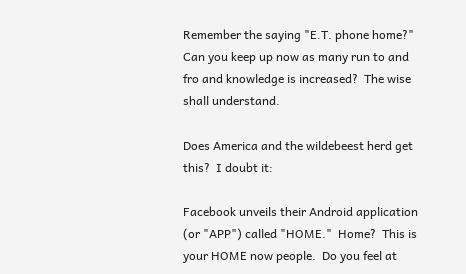Remember the saying "E.T. phone home?"  Can you keep up now as many run to and fro and knowledge is increased?  The wise shall understand.

Does America and the wildebeest herd get this?  I doubt it:

Facebook unveils their Android application (or "APP") called "HOME."  Home?  This is your HOME now people.  Do you feel at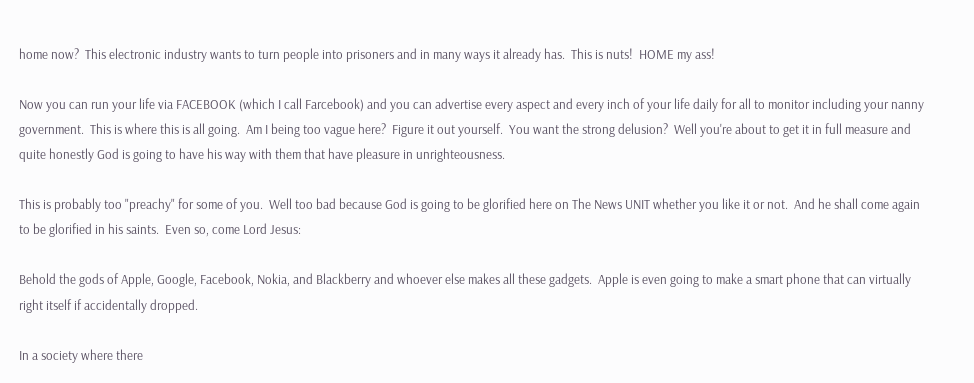home now?  This electronic industry wants to turn people into prisoners and in many ways it already has.  This is nuts!  HOME my ass!

Now you can run your life via FACEBOOK (which I call Farcebook) and you can advertise every aspect and every inch of your life daily for all to monitor including your nanny government.  This is where this is all going.  Am I being too vague here?  Figure it out yourself.  You want the strong delusion?  Well you're about to get it in full measure and quite honestly God is going to have his way with them that have pleasure in unrighteousness.

This is probably too "preachy" for some of you.  Well too bad because God is going to be glorified here on The News UNIT whether you like it or not.  And he shall come again to be glorified in his saints.  Even so, come Lord Jesus:

Behold the gods of Apple, Google, Facebook, Nokia, and Blackberry and whoever else makes all these gadgets.  Apple is even going to make a smart phone that can virtually right itself if accidentally dropped.

In a society where there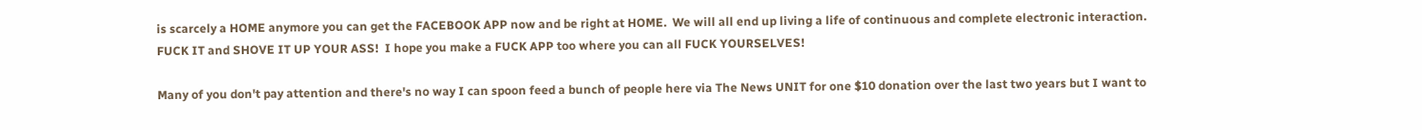is scarcely a HOME anymore you can get the FACEBOOK APP now and be right at HOME.  We will all end up living a life of continuous and complete electronic interaction.  FUCK IT and SHOVE IT UP YOUR ASS!  I hope you make a FUCK APP too where you can all FUCK YOURSELVES!

Many of you don't pay attention and there's no way I can spoon feed a bunch of people here via The News UNIT for one $10 donation over the last two years but I want to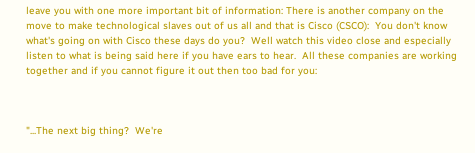leave you with one more important bit of information: There is another company on the move to make technological slaves out of us all and that is Cisco (CSCO):  You don't know what's going on with Cisco these days do you?  Well watch this video close and especially listen to what is being said here if you have ears to hear.  All these companies are working together and if you cannot figure it out then too bad for you:



"...The next big thing?  We're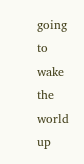going to wake the world up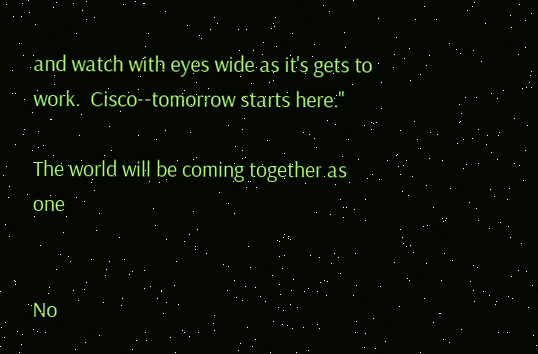and watch with eyes wide as it's gets to work.  Cisco--tomorrow starts here."

The world will be coming together as one


No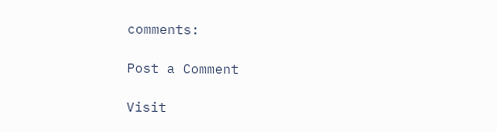comments:

Post a Comment

Visit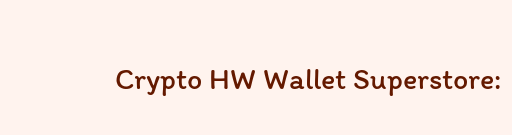Crypto HW Wallet Superstore: